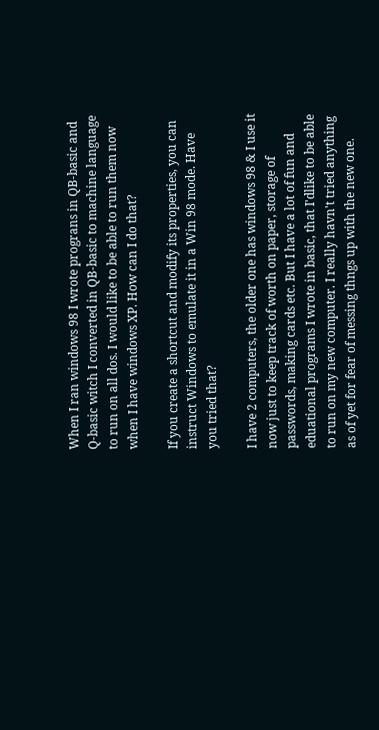When I ran windows 98 I wrote prograns in QB-basic and Q-basic witch I converted in QB-basic to machine language to run on all dos. I would like to be able to run them now when I have windows XP. How can I do that?

If you create a shortcut and modify its properties, you can instruct Windows to emulate it in a Win 98 mode. Have you tried that?

I have 2 computers, the older one has windows 98 & I use it now just to keep track of worth on paper, storage of passwords, making cards etc. But I have a lot of fun and eduational programs I wrote in basic, that I'dlike to be able to run on my new computer. I really havn't tried anything as of yet for fear of messing thngs up with the new one.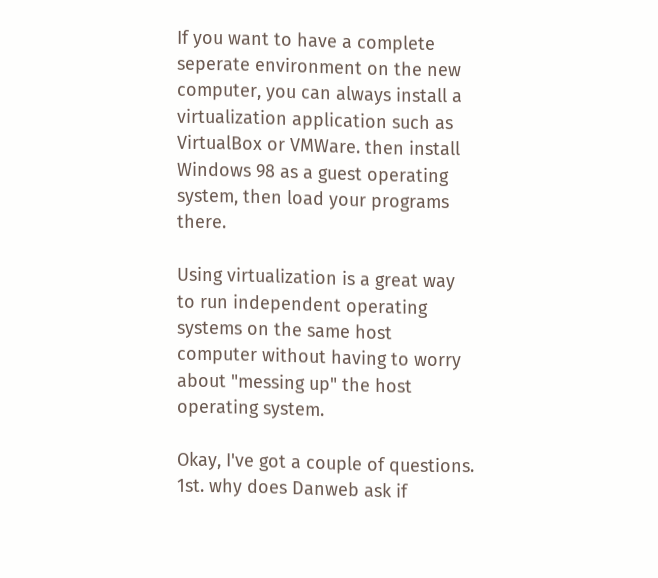If you want to have a complete seperate environment on the new computer, you can always install a virtualization application such as VirtualBox or VMWare. then install Windows 98 as a guest operating system, then load your programs there.

Using virtualization is a great way to run independent operating systems on the same host computer without having to worry about "messing up" the host operating system.

Okay, I've got a couple of questions. 1st. why does Danweb ask if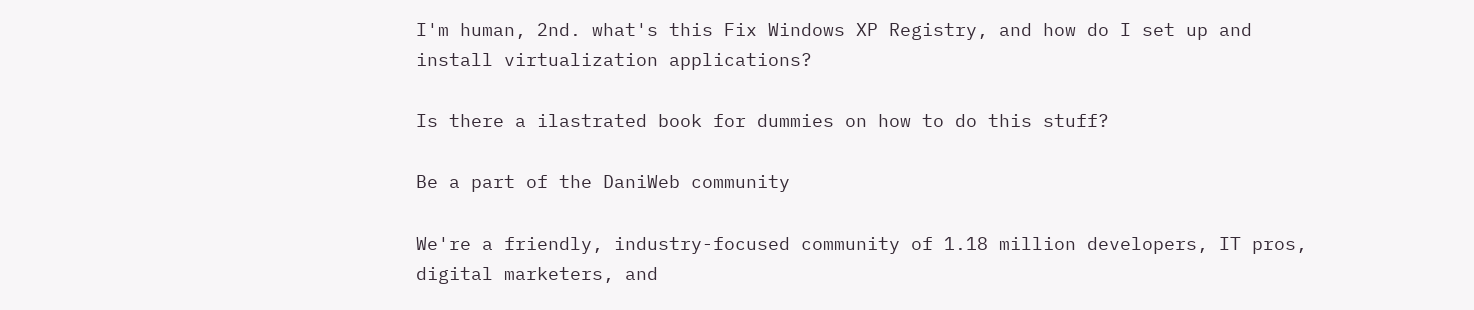I'm human, 2nd. what's this Fix Windows XP Registry, and how do I set up and install virtualization applications?

Is there a ilastrated book for dummies on how to do this stuff?

Be a part of the DaniWeb community

We're a friendly, industry-focused community of 1.18 million developers, IT pros, digital marketers, and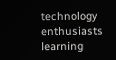technology enthusiasts learning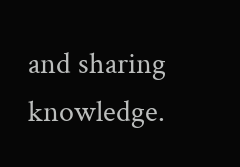and sharing knowledge.